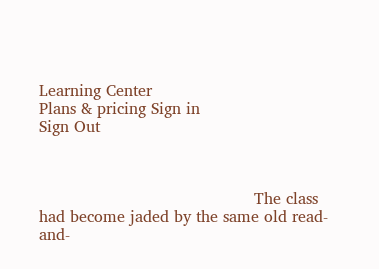Learning Center
Plans & pricing Sign in
Sign Out



                                           The class had become jaded by the same old read-and-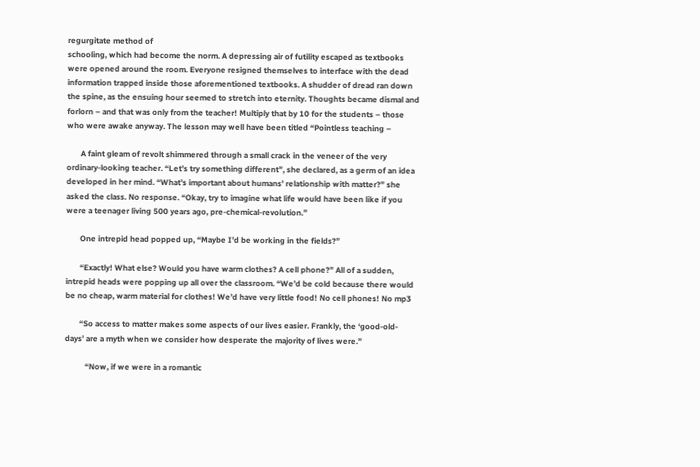regurgitate method of
schooling, which had become the norm. A depressing air of futility escaped as textbooks
were opened around the room. Everyone resigned themselves to interface with the dead
information trapped inside those aforementioned textbooks. A shudder of dread ran down
the spine, as the ensuing hour seemed to stretch into eternity. Thoughts became dismal and
forlorn – and that was only from the teacher! Multiply that by 10 for the students – those
who were awake anyway. The lesson may well have been titled “Pointless teaching –

       A faint gleam of revolt shimmered through a small crack in the veneer of the very
ordinary-looking teacher. “Let’s try something different”, she declared, as a germ of an idea
developed in her mind. “What’s important about humans’ relationship with matter?” she
asked the class. No response. “Okay, try to imagine what life would have been like if you
were a teenager living 500 years ago, pre-chemical-revolution.”

       One intrepid head popped up, “Maybe I’d be working in the fields?”

       “Exactly! What else? Would you have warm clothes? A cell phone?” All of a sudden,
intrepid heads were popping up all over the classroom. “We’d be cold because there would
be no cheap, warm material for clothes! We’d have very little food! No cell phones! No mp3

       “So access to matter makes some aspects of our lives easier. Frankly, the ‘good-old-
days’ are a myth when we consider how desperate the majority of lives were.”

          “Now, if we were in a romantic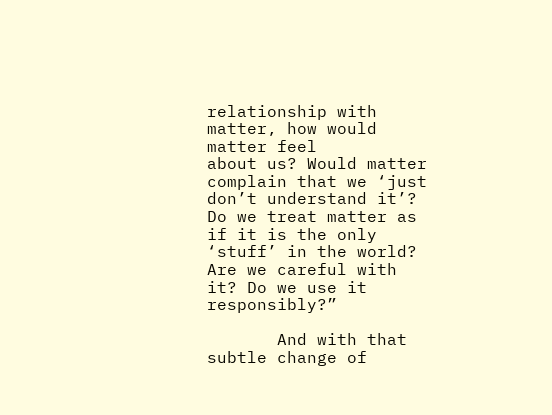relationship with matter, how would matter feel
about us? Would matter complain that we ‘just don’t understand it’? Do we treat matter as
if it is the only ‘stuff’ in the world? Are we careful with it? Do we use it responsibly?”

       And with that subtle change of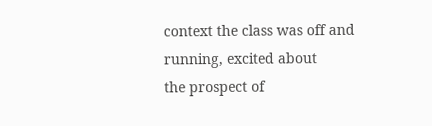context the class was off and running, excited about
the prospect of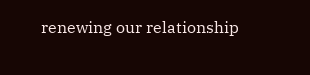renewing our relationship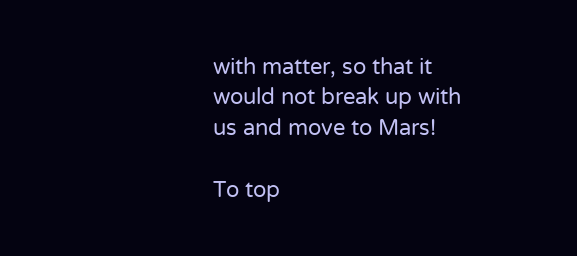with matter, so that it would not break up with
us and move to Mars!

To top